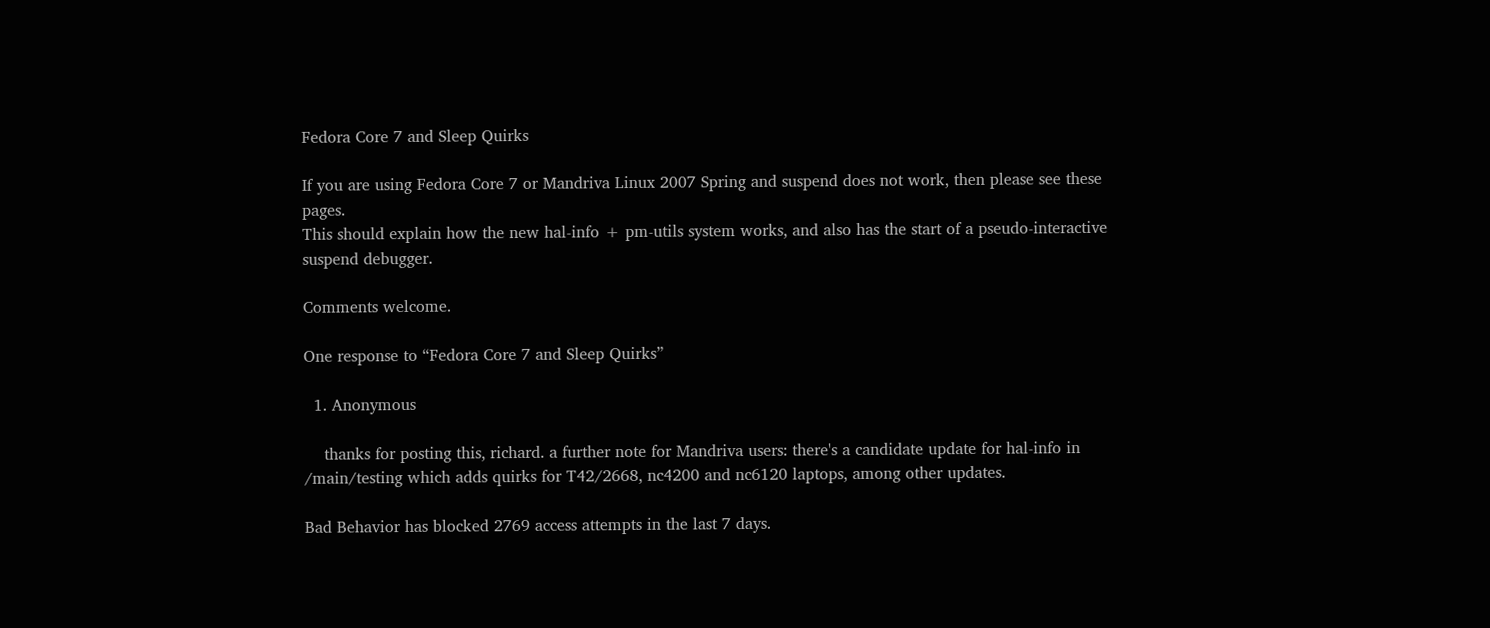Fedora Core 7 and Sleep Quirks

If you are using Fedora Core 7 or Mandriva Linux 2007 Spring and suspend does not work, then please see these pages.
This should explain how the new hal-info + pm-utils system works, and also has the start of a pseudo-interactive suspend debugger.

Comments welcome.

One response to “Fedora Core 7 and Sleep Quirks”

  1. Anonymous

    thanks for posting this, richard. a further note for Mandriva users: there's a candidate update for hal-info in /main/testing which adds quirks for T42/2668, nc4200 and nc6120 laptops, among other updates.

Bad Behavior has blocked 2769 access attempts in the last 7 days.